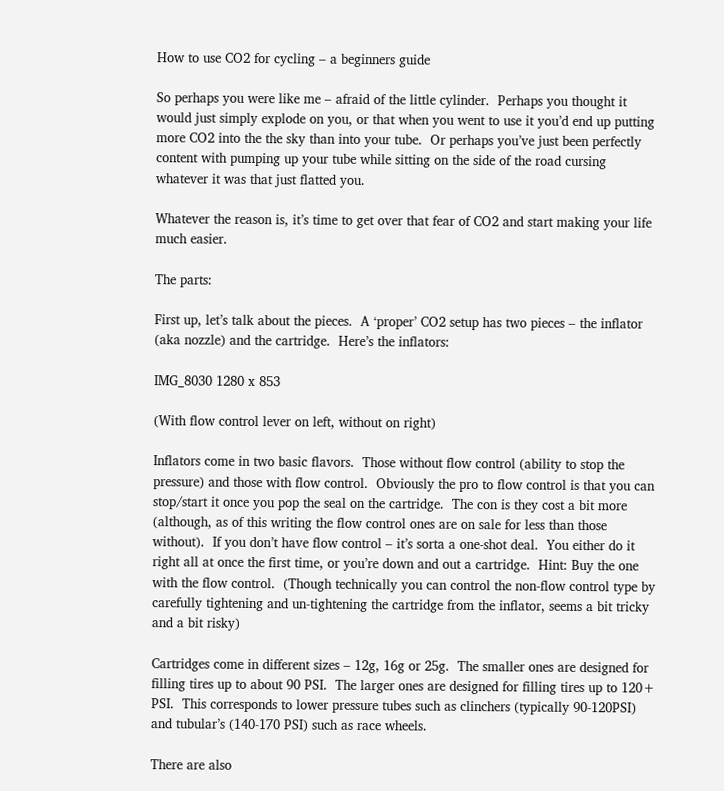How to use CO2 for cycling – a beginners guide

So perhaps you were like me – afraid of the little cylinder.  Perhaps you thought it would just simply explode on you, or that when you went to use it you’d end up putting more CO2 into the the sky than into your tube.  Or perhaps you’ve just been perfectly content with pumping up your tube while sitting on the side of the road cursing whatever it was that just flatted you.

Whatever the reason is, it’s time to get over that fear of CO2 and start making your life much easier.

The parts:

First up, let’s talk about the pieces.  A ‘proper’ CO2 setup has two pieces – the inflator (aka nozzle) and the cartridge.  Here’s the inflators:

IMG_8030 1280 x 853

(With flow control lever on left, without on right)

Inflators come in two basic flavors.  Those without flow control (ability to stop the pressure) and those with flow control.  Obviously the pro to flow control is that you can stop/start it once you pop the seal on the cartridge.  The con is they cost a bit more (although, as of this writing the flow control ones are on sale for less than those without).  If you don’t have flow control – it’s sorta a one-shot deal.  You either do it right all at once the first time, or you’re down and out a cartridge.  Hint: Buy the one with the flow control.  (Though technically you can control the non-flow control type by carefully tightening and un-tightening the cartridge from the inflator, seems a bit tricky and a bit risky)

Cartridges come in different sizes – 12g, 16g or 25g.  The smaller ones are designed for filling tires up to about 90 PSI.  The larger ones are designed for filling tires up to 120+ PSI.  This corresponds to lower pressure tubes such as clinchers (typically 90-120PSI) and tubular’s (140-170 PSI) such as race wheels.

There are also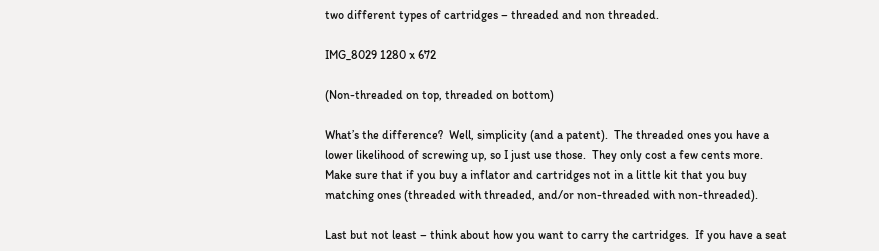two different types of cartridges – threaded and non threaded.

IMG_8029 1280 x 672

(Non-threaded on top, threaded on bottom)

What’s the difference?  Well, simplicity (and a patent).  The threaded ones you have a lower likelihood of screwing up, so I just use those.  They only cost a few cents more.  Make sure that if you buy a inflator and cartridges not in a little kit that you buy matching ones (threaded with threaded, and/or non-threaded with non-threaded).

Last but not least – think about how you want to carry the cartridges.  If you have a seat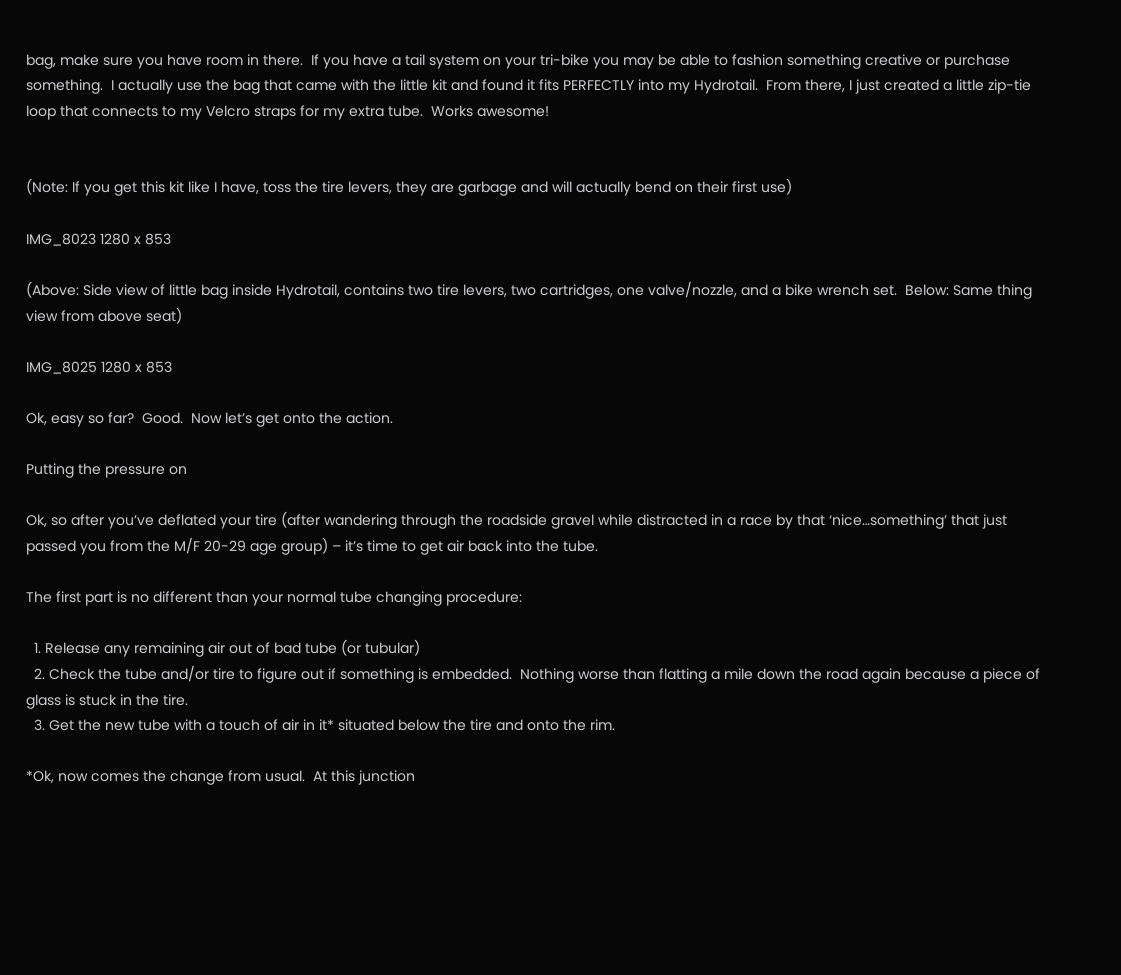bag, make sure you have room in there.  If you have a tail system on your tri-bike you may be able to fashion something creative or purchase something.  I actually use the bag that came with the little kit and found it fits PERFECTLY into my Hydrotail.  From there, I just created a little zip-tie loop that connects to my Velcro straps for my extra tube.  Works awesome!


(Note: If you get this kit like I have, toss the tire levers, they are garbage and will actually bend on their first use)

IMG_8023 1280 x 853

(Above: Side view of little bag inside Hydrotail, contains two tire levers, two cartridges, one valve/nozzle, and a bike wrench set.  Below: Same thing view from above seat)

IMG_8025 1280 x 853

Ok, easy so far?  Good.  Now let’s get onto the action.

Putting the pressure on

Ok, so after you’ve deflated your tire (after wandering through the roadside gravel while distracted in a race by that ‘nice…something’ that just passed you from the M/F 20-29 age group) – it’s time to get air back into the tube.

The first part is no different than your normal tube changing procedure:

  1. Release any remaining air out of bad tube (or tubular)
  2. Check the tube and/or tire to figure out if something is embedded.  Nothing worse than flatting a mile down the road again because a piece of glass is stuck in the tire.
  3. Get the new tube with a touch of air in it* situated below the tire and onto the rim.

*Ok, now comes the change from usual.  At this junction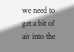we need to get a bit of air into the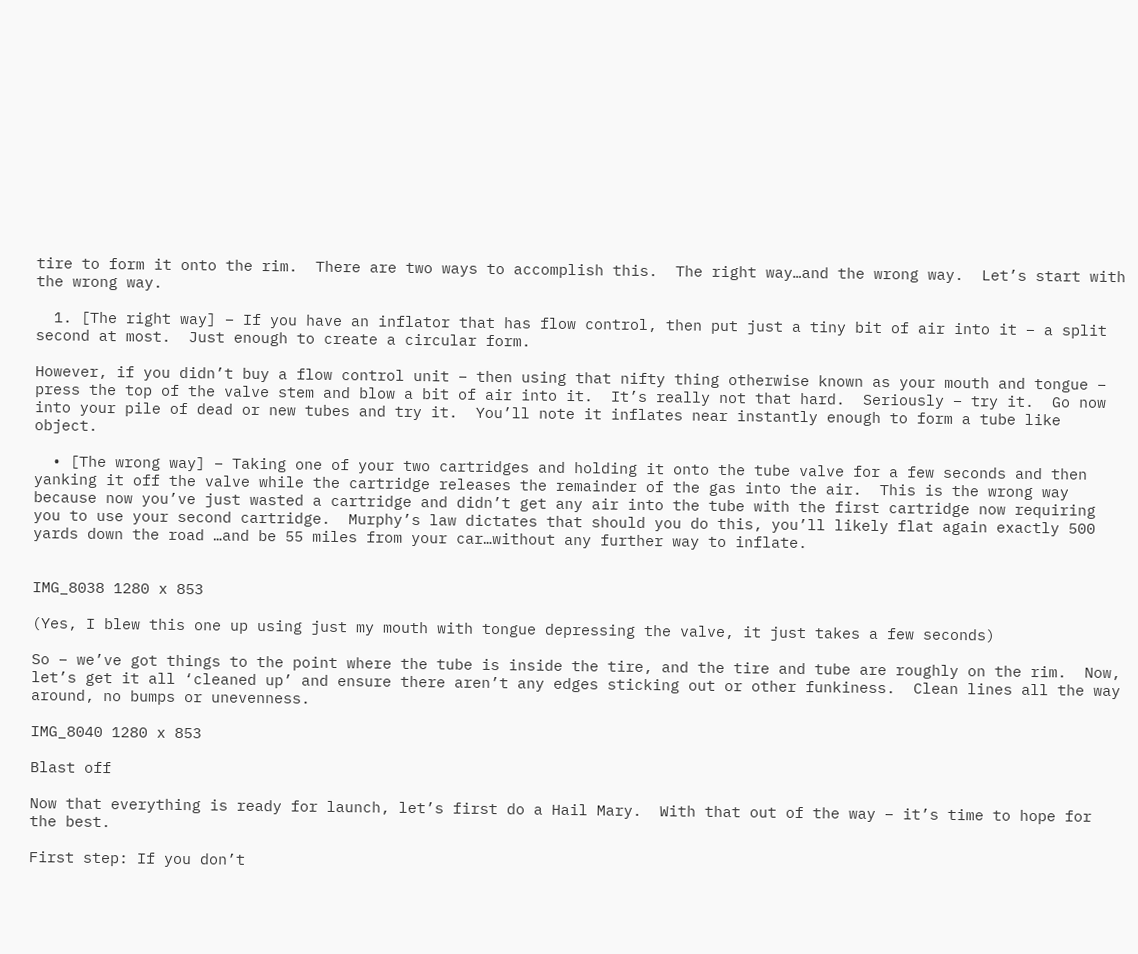tire to form it onto the rim.  There are two ways to accomplish this.  The right way…and the wrong way.  Let’s start with the wrong way.

  1. [The right way] – If you have an inflator that has flow control, then put just a tiny bit of air into it – a split second at most.  Just enough to create a circular form.

However, if you didn’t buy a flow control unit – then using that nifty thing otherwise known as your mouth and tongue – press the top of the valve stem and blow a bit of air into it.  It’s really not that hard.  Seriously – try it.  Go now into your pile of dead or new tubes and try it.  You’ll note it inflates near instantly enough to form a tube like object.

  • [The wrong way] – Taking one of your two cartridges and holding it onto the tube valve for a few seconds and then yanking it off the valve while the cartridge releases the remainder of the gas into the air.  This is the wrong way because now you’ve just wasted a cartridge and didn’t get any air into the tube with the first cartridge now requiring you to use your second cartridge.  Murphy’s law dictates that should you do this, you’ll likely flat again exactly 500 yards down the road …and be 55 miles from your car…without any further way to inflate.


IMG_8038 1280 x 853

(Yes, I blew this one up using just my mouth with tongue depressing the valve, it just takes a few seconds)

So – we’ve got things to the point where the tube is inside the tire, and the tire and tube are roughly on the rim.  Now, let’s get it all ‘cleaned up’ and ensure there aren’t any edges sticking out or other funkiness.  Clean lines all the way around, no bumps or unevenness.

IMG_8040 1280 x 853

Blast off

Now that everything is ready for launch, let’s first do a Hail Mary.  With that out of the way – it’s time to hope for the best.

First step: If you don’t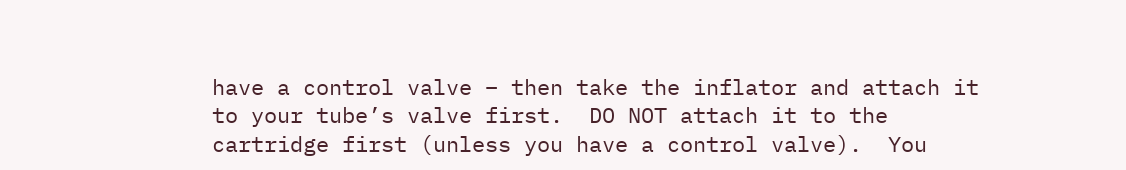have a control valve – then take the inflator and attach it to your tube’s valve first.  DO NOT attach it to the cartridge first (unless you have a control valve).  You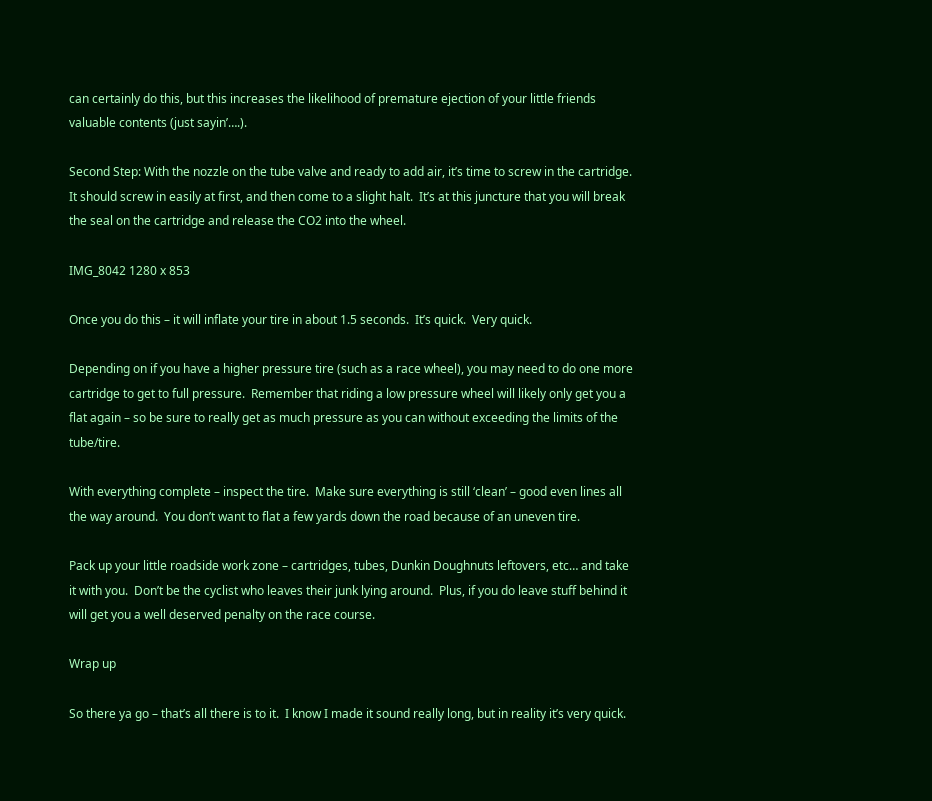can certainly do this, but this increases the likelihood of premature ejection of your little friends valuable contents (just sayin’….).

Second Step: With the nozzle on the tube valve and ready to add air, it’s time to screw in the cartridge.  It should screw in easily at first, and then come to a slight halt.  It’s at this juncture that you will break the seal on the cartridge and release the CO2 into the wheel.

IMG_8042 1280 x 853

Once you do this – it will inflate your tire in about 1.5 seconds.  It’s quick.  Very quick.

Depending on if you have a higher pressure tire (such as a race wheel), you may need to do one more cartridge to get to full pressure.  Remember that riding a low pressure wheel will likely only get you a flat again – so be sure to really get as much pressure as you can without exceeding the limits of the tube/tire.

With everything complete – inspect the tire.  Make sure everything is still ‘clean’ – good even lines all the way around.  You don’t want to flat a few yards down the road because of an uneven tire.

Pack up your little roadside work zone – cartridges, tubes, Dunkin Doughnuts leftovers, etc… and take it with you.  Don’t be the cyclist who leaves their junk lying around.  Plus, if you do leave stuff behind it will get you a well deserved penalty on the race course.

Wrap up

So there ya go – that’s all there is to it.  I know I made it sound really long, but in reality it’s very quick.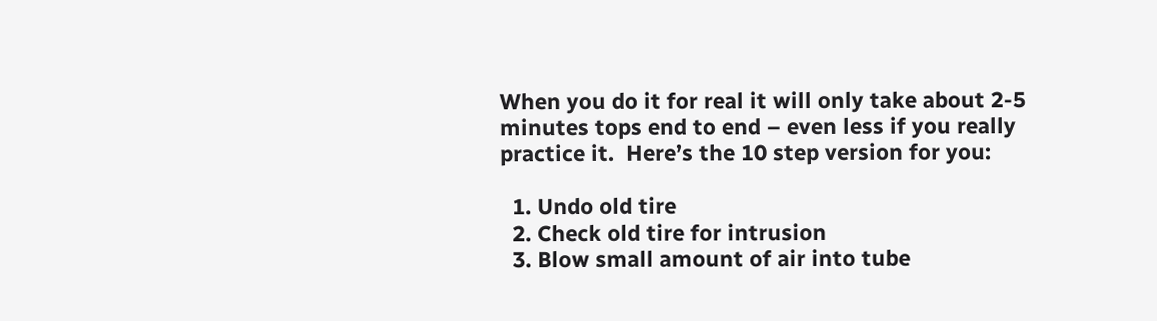When you do it for real it will only take about 2-5 minutes tops end to end – even less if you really practice it.  Here’s the 10 step version for you:

  1. Undo old tire
  2. Check old tire for intrusion
  3. Blow small amount of air into tube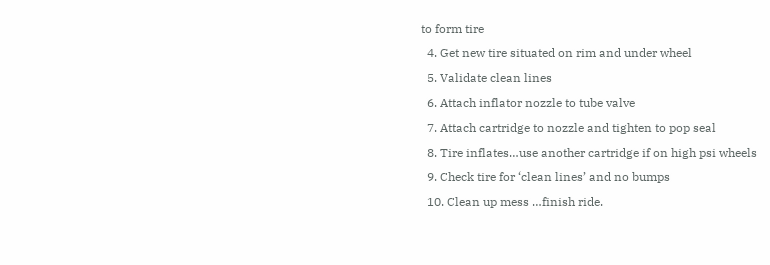to form tire
  4. Get new tire situated on rim and under wheel
  5. Validate clean lines
  6. Attach inflator nozzle to tube valve
  7. Attach cartridge to nozzle and tighten to pop seal
  8. Tire inflates…use another cartridge if on high psi wheels
  9. Check tire for ‘clean lines’ and no bumps
  10. Clean up mess …finish ride.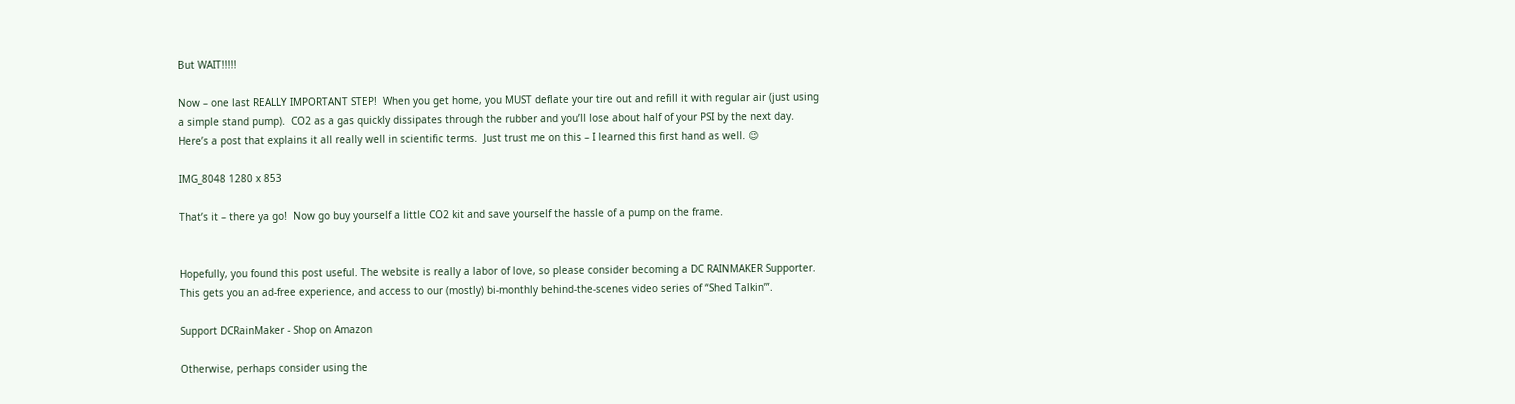But WAIT!!!!!

Now – one last REALLY IMPORTANT STEP!  When you get home, you MUST deflate your tire out and refill it with regular air (just using a simple stand pump).  CO2 as a gas quickly dissipates through the rubber and you’ll lose about half of your PSI by the next day.  Here’s a post that explains it all really well in scientific terms.  Just trust me on this – I learned this first hand as well. 😉

IMG_8048 1280 x 853

That’s it – there ya go!  Now go buy yourself a little CO2 kit and save yourself the hassle of a pump on the frame.


Hopefully, you found this post useful. The website is really a labor of love, so please consider becoming a DC RAINMAKER Supporter. This gets you an ad-free experience, and access to our (mostly) bi-monthly behind-the-scenes video series of “Shed Talkin’”.

Support DCRainMaker - Shop on Amazon

Otherwise, perhaps consider using the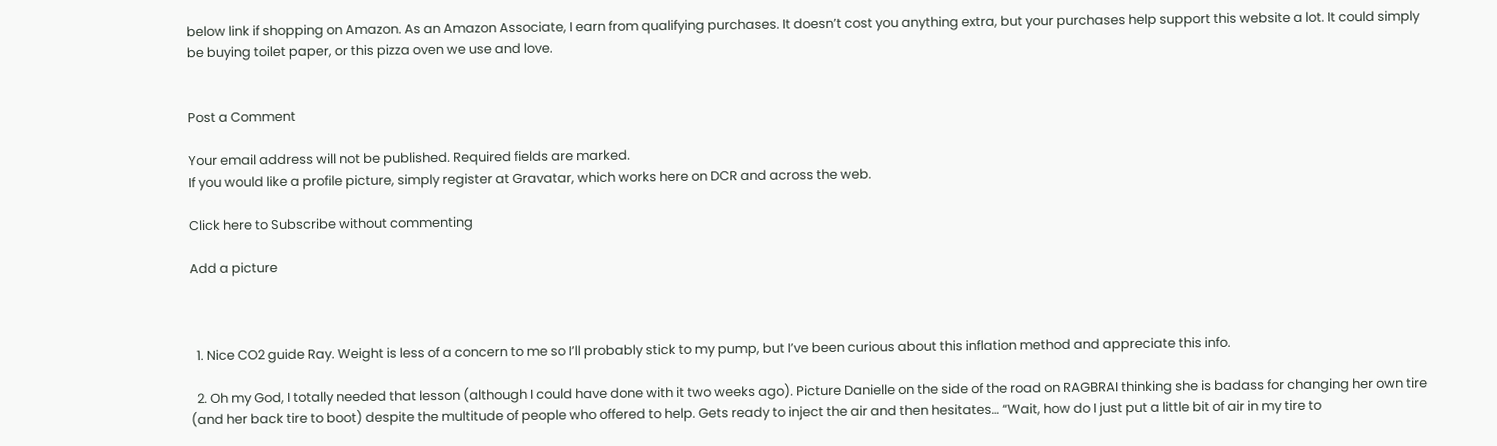below link if shopping on Amazon. As an Amazon Associate, I earn from qualifying purchases. It doesn’t cost you anything extra, but your purchases help support this website a lot. It could simply be buying toilet paper, or this pizza oven we use and love.


Post a Comment

Your email address will not be published. Required fields are marked.
If you would like a profile picture, simply register at Gravatar, which works here on DCR and across the web.

Click here to Subscribe without commenting

Add a picture



  1. Nice CO2 guide Ray. Weight is less of a concern to me so I’ll probably stick to my pump, but I’ve been curious about this inflation method and appreciate this info.

  2. Oh my God, I totally needed that lesson (although I could have done with it two weeks ago). Picture Danielle on the side of the road on RAGBRAI thinking she is badass for changing her own tire (and her back tire to boot) despite the multitude of people who offered to help. Gets ready to inject the air and then hesitates… “Wait, how do I just put a little bit of air in my tire to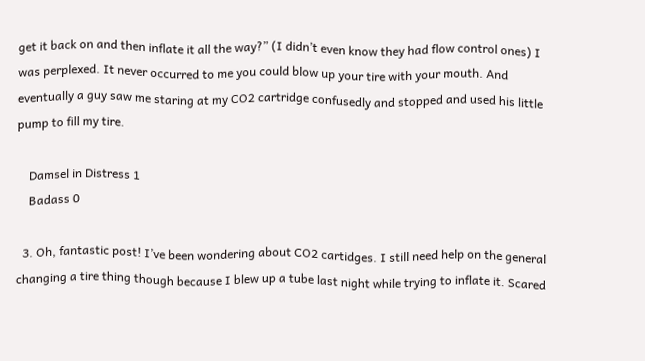get it back on and then inflate it all the way?” (I didn’t even know they had flow control ones) I was perplexed. It never occurred to me you could blow up your tire with your mouth. And eventually a guy saw me staring at my CO2 cartridge confusedly and stopped and used his little pump to fill my tire.

    Damsel in Distress 1
    Badass 0

  3. Oh, fantastic post! I’ve been wondering about CO2 cartidges. I still need help on the general changing a tire thing though because I blew up a tube last night while trying to inflate it. Scared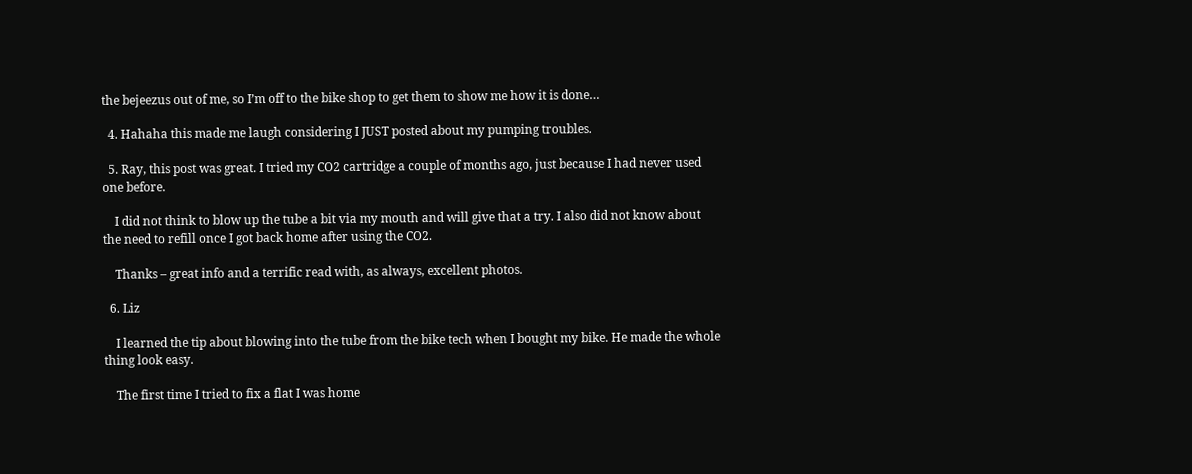the bejeezus out of me, so I’m off to the bike shop to get them to show me how it is done…

  4. Hahaha this made me laugh considering I JUST posted about my pumping troubles.

  5. Ray, this post was great. I tried my CO2 cartridge a couple of months ago, just because I had never used one before.

    I did not think to blow up the tube a bit via my mouth and will give that a try. I also did not know about the need to refill once I got back home after using the CO2.

    Thanks – great info and a terrific read with, as always, excellent photos.

  6. Liz

    I learned the tip about blowing into the tube from the bike tech when I bought my bike. He made the whole thing look easy.

    The first time I tried to fix a flat I was home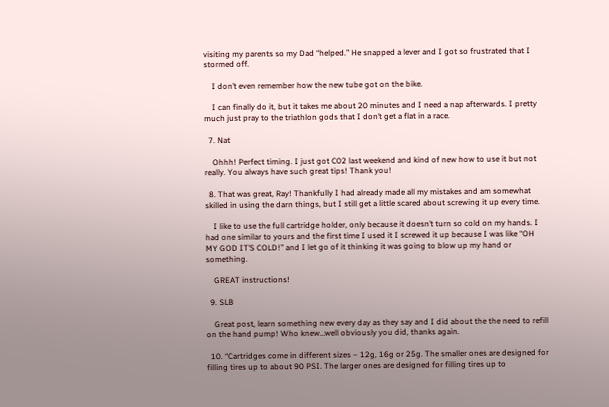visiting my parents so my Dad “helped.” He snapped a lever and I got so frustrated that I stormed off.

    I don’t even remember how the new tube got on the bike.

    I can finally do it, but it takes me about 20 minutes and I need a nap afterwards. I pretty much just pray to the triathlon gods that I don’t get a flat in a race.

  7. Nat

    Ohhh! Perfect timing. I just got C02 last weekend and kind of new how to use it but not really. You always have such great tips! Thank you!

  8. That was great, Ray! Thankfully I had already made all my mistakes and am somewhat skilled in using the darn things, but I still get a little scared about screwing it up every time.

    I like to use the full cartridge holder, only because it doesn’t turn so cold on my hands. I had one similar to yours and the first time I used it I screwed it up because I was like “OH MY GOD IT’S COLD!” and I let go of it thinking it was going to blow up my hand or something.

    GREAT instructions!

  9. SLB

    Great post, learn something new every day as they say and I did about the the need to refill on the hand pump! Who knew…well obviously you did, thanks again.

  10. “Cartridges come in different sizes – 12g, 16g or 25g. The smaller ones are designed for filling tires up to about 90 PSI. The larger ones are designed for filling tires up to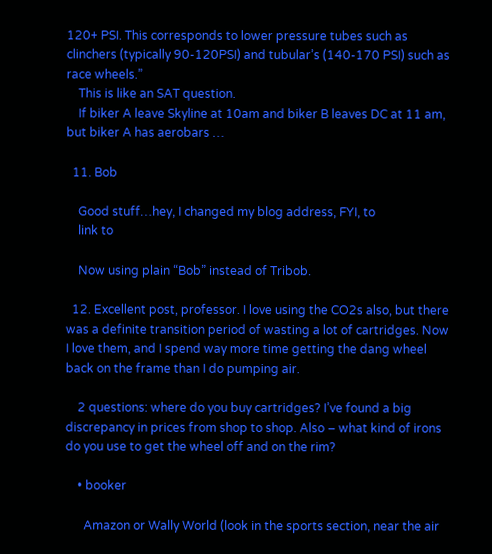120+ PSI. This corresponds to lower pressure tubes such as clinchers (typically 90-120PSI) and tubular’s (140-170 PSI) such as race wheels.”
    This is like an SAT question.
    If biker A leave Skyline at 10am and biker B leaves DC at 11 am, but biker A has aerobars …

  11. Bob

    Good stuff…hey, I changed my blog address, FYI, to
    link to

    Now using plain “Bob” instead of Tribob.

  12. Excellent post, professor. I love using the CO2s also, but there was a definite transition period of wasting a lot of cartridges. Now I love them, and I spend way more time getting the dang wheel back on the frame than I do pumping air.

    2 questions: where do you buy cartridges? I’ve found a big discrepancy in prices from shop to shop. Also – what kind of irons do you use to get the wheel off and on the rim?

    • booker

      Amazon or Wally World (look in the sports section, near the air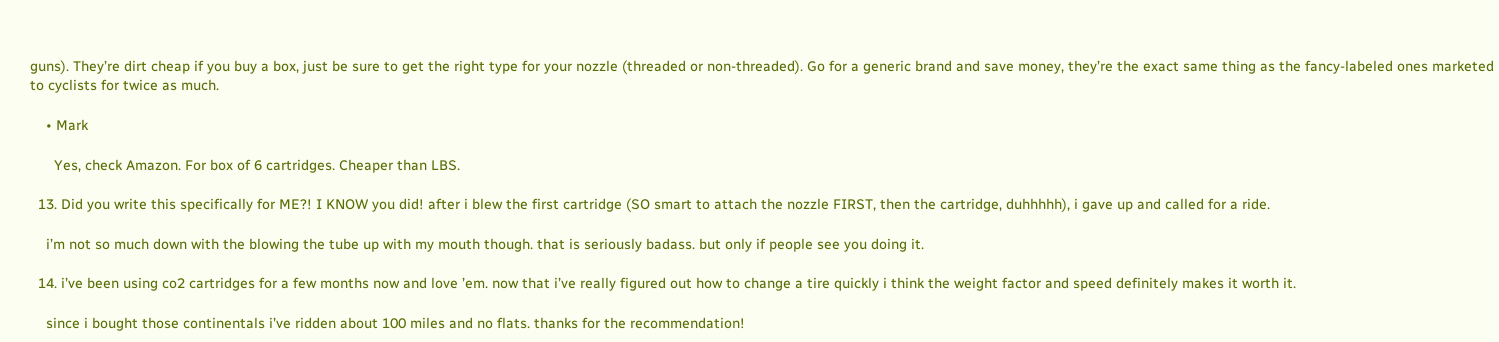guns). They’re dirt cheap if you buy a box, just be sure to get the right type for your nozzle (threaded or non-threaded). Go for a generic brand and save money, they’re the exact same thing as the fancy-labeled ones marketed to cyclists for twice as much.

    • Mark

      Yes, check Amazon. For box of 6 cartridges. Cheaper than LBS.

  13. Did you write this specifically for ME?! I KNOW you did! after i blew the first cartridge (SO smart to attach the nozzle FIRST, then the cartridge, duhhhhh), i gave up and called for a ride.

    i’m not so much down with the blowing the tube up with my mouth though. that is seriously badass. but only if people see you doing it.

  14. i’ve been using co2 cartridges for a few months now and love ’em. now that i’ve really figured out how to change a tire quickly i think the weight factor and speed definitely makes it worth it.

    since i bought those continentals i’ve ridden about 100 miles and no flats. thanks for the recommendation!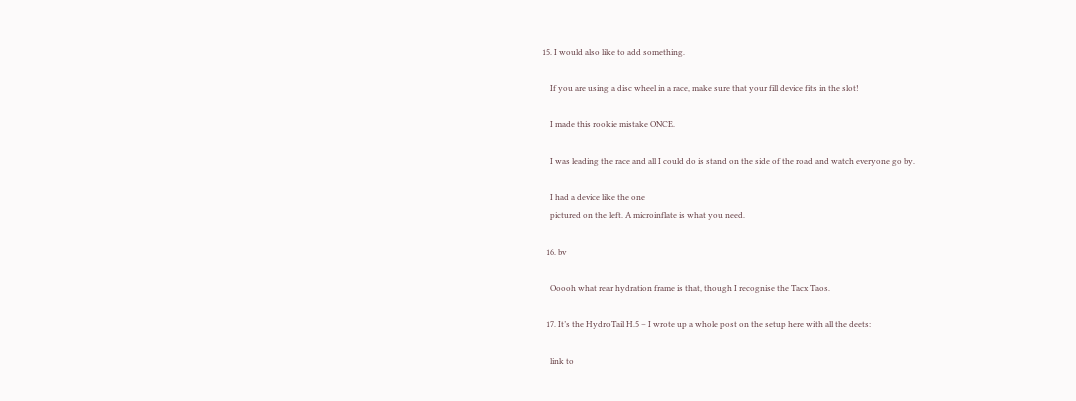15. I would also like to add something.

    If you are using a disc wheel in a race, make sure that your fill device fits in the slot!

    I made this rookie mistake ONCE.

    I was leading the race and all I could do is stand on the side of the road and watch everyone go by.

    I had a device like the one
    pictured on the left. A microinflate is what you need.

  16. bv

    Ooooh what rear hydration frame is that, though I recognise the Tacx Taos.

  17. It’s the HydroTail H.5 – I wrote up a whole post on the setup here with all the deets:

    link to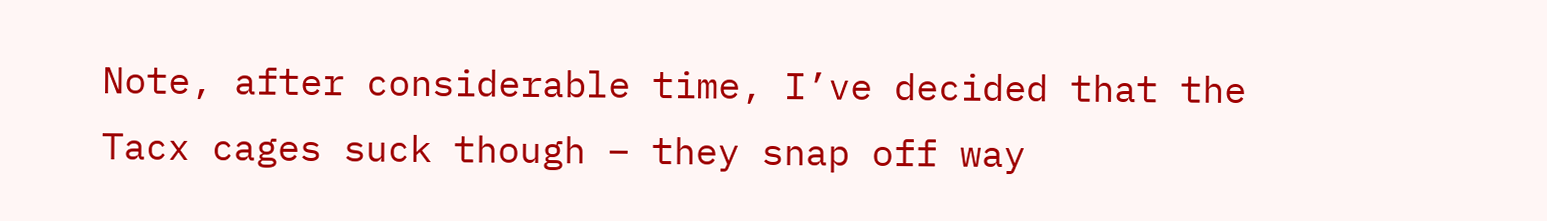Note, after considerable time, I’ve decided that the Tacx cages suck though – they snap off way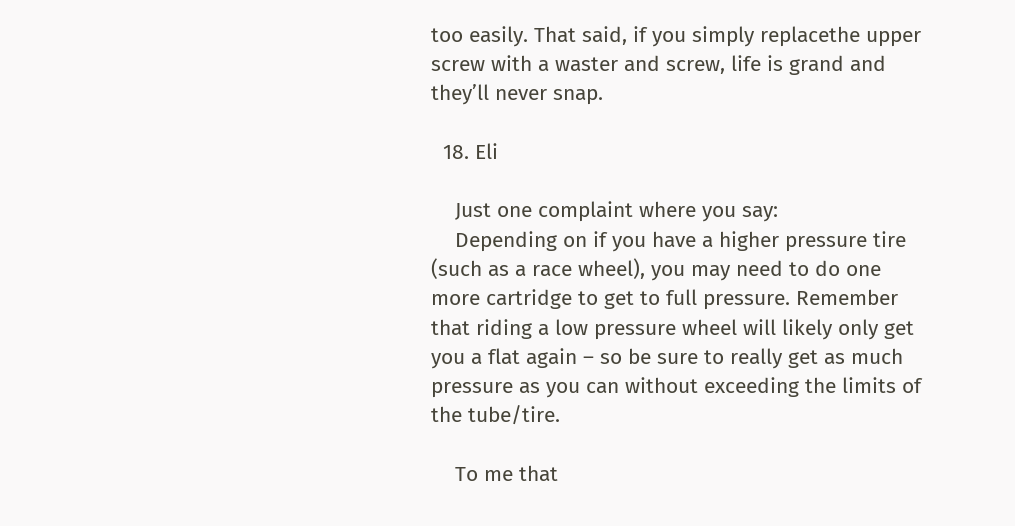too easily. That said, if you simply replacethe upper screw with a waster and screw, life is grand and they’ll never snap.

  18. Eli

    Just one complaint where you say:
    Depending on if you have a higher pressure tire (such as a race wheel), you may need to do one more cartridge to get to full pressure. Remember that riding a low pressure wheel will likely only get you a flat again – so be sure to really get as much pressure as you can without exceeding the limits of the tube/tire.

    To me that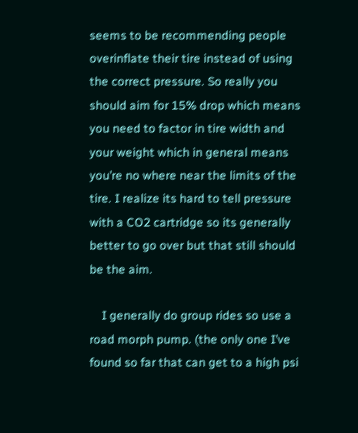seems to be recommending people overinflate their tire instead of using the correct pressure. So really you should aim for 15% drop which means you need to factor in tire width and your weight which in general means you’re no where near the limits of the tire. I realize its hard to tell pressure with a CO2 cartridge so its generally better to go over but that still should be the aim.

    I generally do group rides so use a road morph pump. (the only one I’ve found so far that can get to a high psi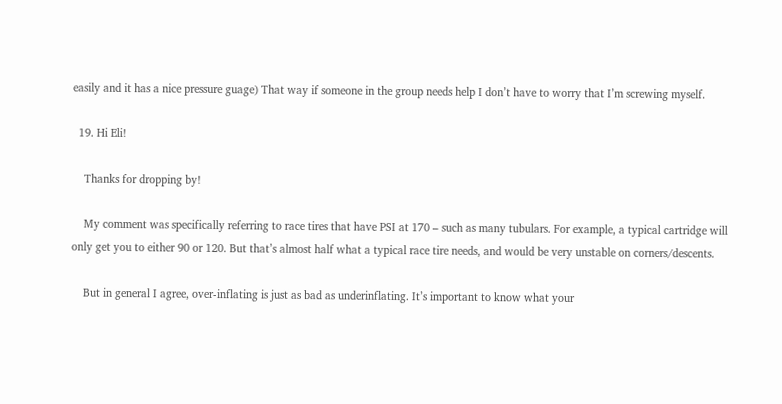easily and it has a nice pressure guage) That way if someone in the group needs help I don’t have to worry that I’m screwing myself.

  19. Hi Eli!

    Thanks for dropping by!

    My comment was specifically referring to race tires that have PSI at 170 – such as many tubulars. For example, a typical cartridge will only get you to either 90 or 120. But that’s almost half what a typical race tire needs, and would be very unstable on corners/descents.

    But in general I agree, over-inflating is just as bad as underinflating. It’s important to know what your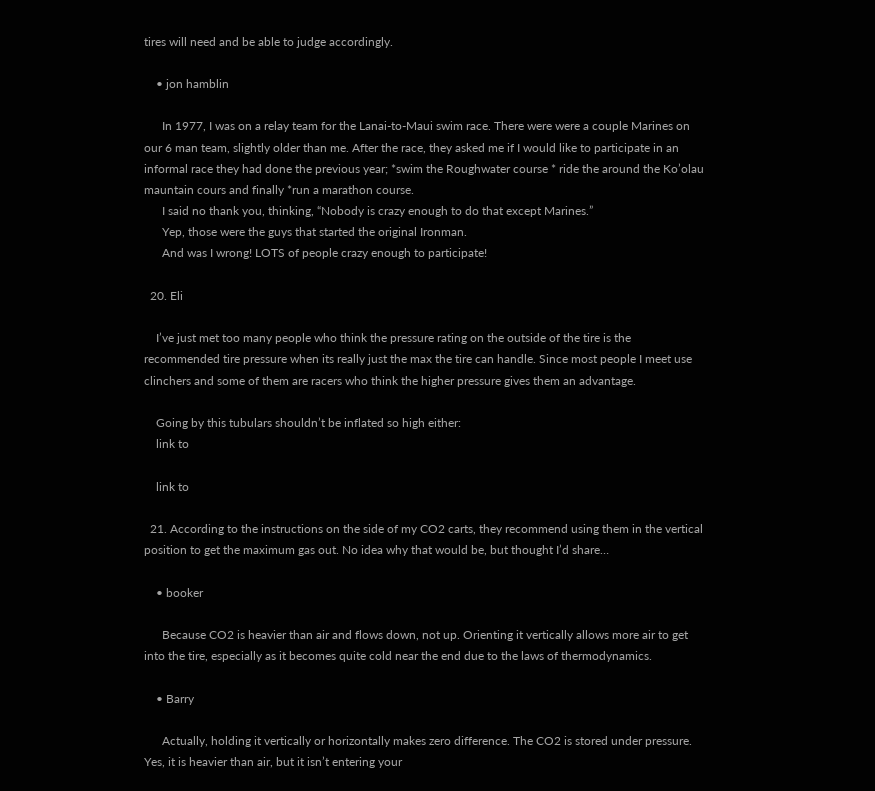tires will need and be able to judge accordingly.

    • jon hamblin

      In 1977, I was on a relay team for the Lanai-to-Maui swim race. There were were a couple Marines on our 6 man team, slightly older than me. After the race, they asked me if I would like to participate in an informal race they had done the previous year; *swim the Roughwater course * ride the around the Ko’olau mauntain cours and finally *run a marathon course.
      I said no thank you, thinking, “Nobody is crazy enough to do that except Marines.”
      Yep, those were the guys that started the original Ironman.
      And was I wrong! LOTS of people crazy enough to participate!

  20. Eli

    I’ve just met too many people who think the pressure rating on the outside of the tire is the recommended tire pressure when its really just the max the tire can handle. Since most people I meet use clinchers and some of them are racers who think the higher pressure gives them an advantage.

    Going by this tubulars shouldn’t be inflated so high either:
    link to

    link to

  21. According to the instructions on the side of my CO2 carts, they recommend using them in the vertical position to get the maximum gas out. No idea why that would be, but thought I’d share…

    • booker

      Because CO2 is heavier than air and flows down, not up. Orienting it vertically allows more air to get into the tire, especially as it becomes quite cold near the end due to the laws of thermodynamics.

    • Barry

      Actually, holding it vertically or horizontally makes zero difference. The CO2 is stored under pressure. Yes, it is heavier than air, but it isn’t entering your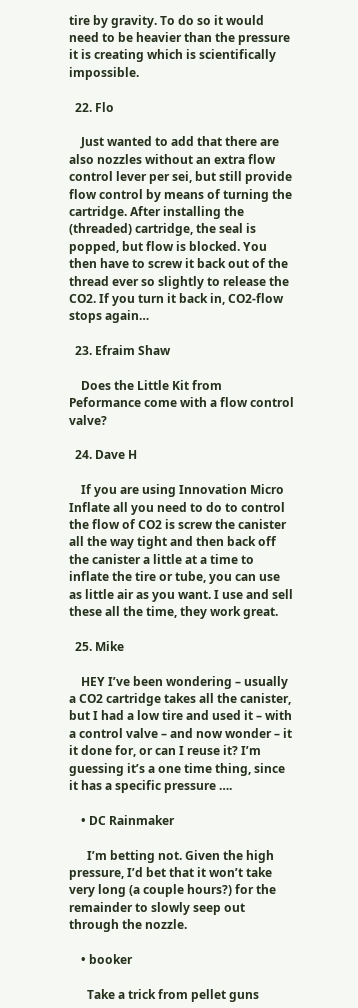tire by gravity. To do so it would need to be heavier than the pressure it is creating which is scientifically impossible.

  22. Flo

    Just wanted to add that there are also nozzles without an extra flow control lever per sei, but still provide flow control by means of turning the cartridge. After installing the (threaded) cartridge, the seal is popped, but flow is blocked. You then have to screw it back out of the thread ever so slightly to release the CO2. If you turn it back in, CO2-flow stops again…

  23. Efraim Shaw

    Does the Little Kit from Peformance come with a flow control valve?

  24. Dave H

    If you are using Innovation Micro Inflate all you need to do to control the flow of CO2 is screw the canister all the way tight and then back off the canister a little at a time to inflate the tire or tube, you can use as little air as you want. I use and sell these all the time, they work great.

  25. Mike

    HEY I’ve been wondering – usually a CO2 cartridge takes all the canister, but I had a low tire and used it – with a control valve – and now wonder – it it done for, or can I reuse it? I’m guessing it’s a one time thing, since it has a specific pressure ….

    • DC Rainmaker

      I’m betting not. Given the high pressure, I’d bet that it won’t take very long (a couple hours?) for the remainder to slowly seep out through the nozzle.

    • booker

      Take a trick from pellet guns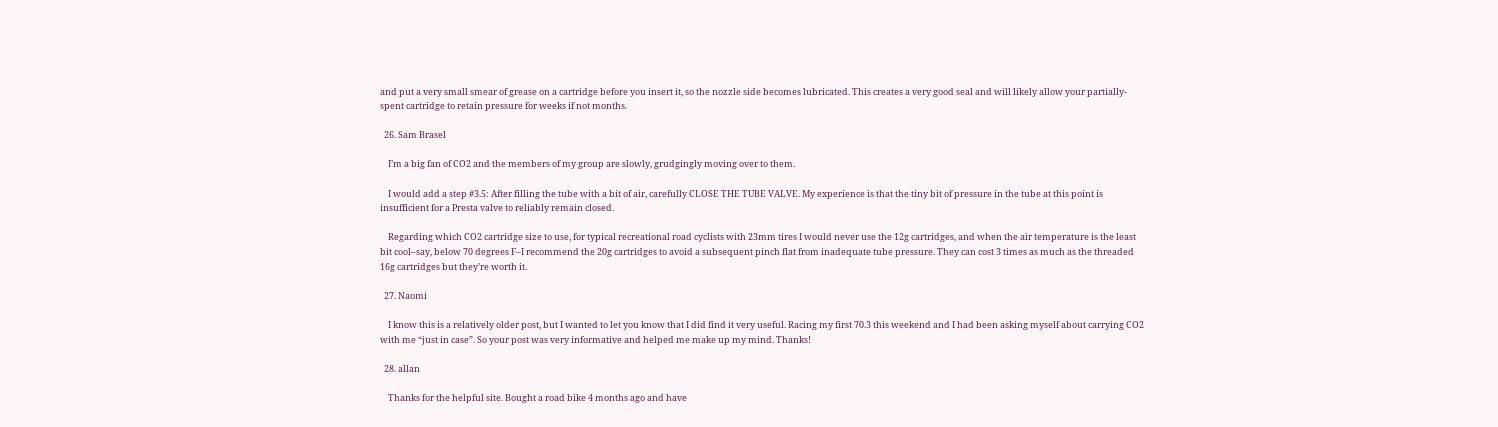and put a very small smear of grease on a cartridge before you insert it, so the nozzle side becomes lubricated. This creates a very good seal and will likely allow your partially-spent cartridge to retain pressure for weeks if not months.

  26. Sam Brasel

    I’m a big fan of CO2 and the members of my group are slowly, grudgingly moving over to them.

    I would add a step #3.5: After filling the tube with a bit of air, carefully CLOSE THE TUBE VALVE. My experience is that the tiny bit of pressure in the tube at this point is insufficient for a Presta valve to reliably remain closed.

    Regarding which CO2 cartridge size to use, for typical recreational road cyclists with 23mm tires I would never use the 12g cartridges, and when the air temperature is the least bit cool–say, below 70 degrees F–I recommend the 20g cartridges to avoid a subsequent pinch flat from inadequate tube pressure. They can cost 3 times as much as the threaded 16g cartridges but they’re worth it.

  27. Naomi

    I know this is a relatively older post, but I wanted to let you know that I did find it very useful. Racing my first 70.3 this weekend and I had been asking myself about carrying CO2 with me “just in case”. So your post was very informative and helped me make up my mind. Thanks!

  28. allan

    Thanks for the helpful site. Bought a road bike 4 months ago and have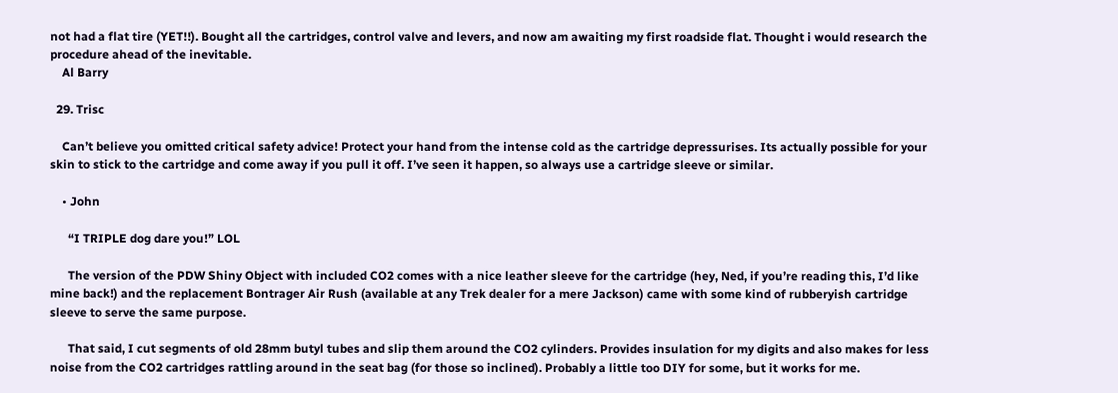not had a flat tire (YET!!). Bought all the cartridges, control valve and levers, and now am awaiting my first roadside flat. Thought i would research the procedure ahead of the inevitable.
    Al Barry

  29. Trisc

    Can’t believe you omitted critical safety advice! Protect your hand from the intense cold as the cartridge depressurises. Its actually possible for your skin to stick to the cartridge and come away if you pull it off. I’ve seen it happen, so always use a cartridge sleeve or similar.

    • John

      “I TRIPLE dog dare you!” LOL

      The version of the PDW Shiny Object with included CO2 comes with a nice leather sleeve for the cartridge (hey, Ned, if you’re reading this, I’d like mine back!) and the replacement Bontrager Air Rush (available at any Trek dealer for a mere Jackson) came with some kind of rubberyish cartridge sleeve to serve the same purpose.

      That said, I cut segments of old 28mm butyl tubes and slip them around the CO2 cylinders. Provides insulation for my digits and also makes for less noise from the CO2 cartridges rattling around in the seat bag (for those so inclined). Probably a little too DIY for some, but it works for me.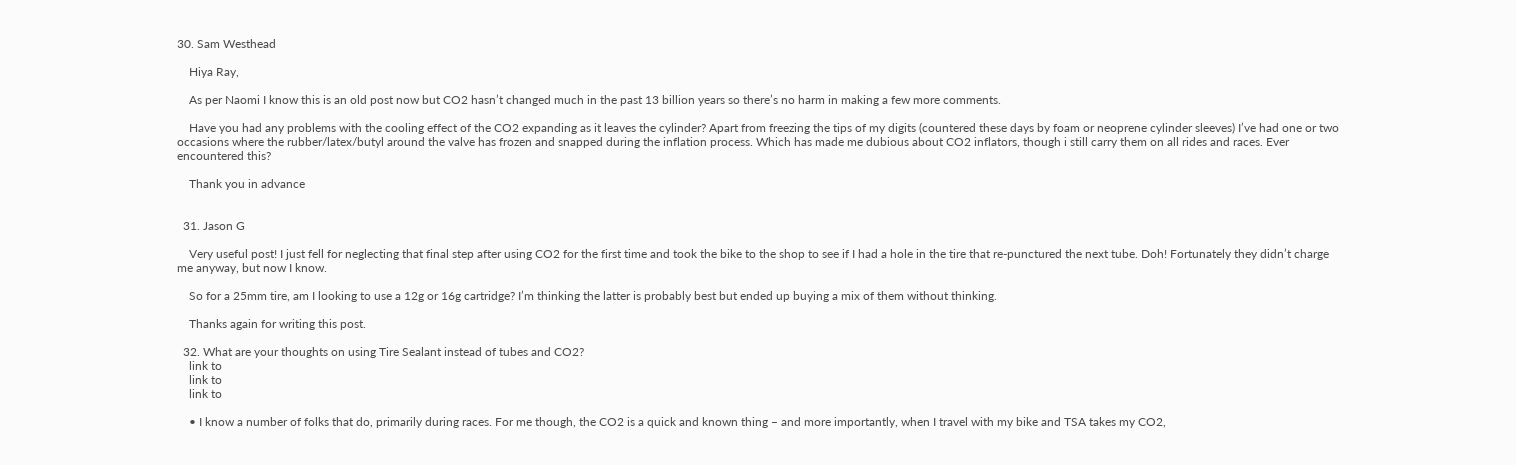30. Sam Westhead

    Hiya Ray,

    As per Naomi I know this is an old post now but CO2 hasn’t changed much in the past 13 billion years so there’s no harm in making a few more comments.

    Have you had any problems with the cooling effect of the CO2 expanding as it leaves the cylinder? Apart from freezing the tips of my digits (countered these days by foam or neoprene cylinder sleeves) I’ve had one or two occasions where the rubber/latex/butyl around the valve has frozen and snapped during the inflation process. Which has made me dubious about CO2 inflators, though i still carry them on all rides and races. Ever encountered this?

    Thank you in advance


  31. Jason G

    Very useful post! I just fell for neglecting that final step after using CO2 for the first time and took the bike to the shop to see if I had a hole in the tire that re-punctured the next tube. Doh! Fortunately they didn’t charge me anyway, but now I know.

    So for a 25mm tire, am I looking to use a 12g or 16g cartridge? I’m thinking the latter is probably best but ended up buying a mix of them without thinking.

    Thanks again for writing this post.

  32. What are your thoughts on using Tire Sealant instead of tubes and CO2?
    link to
    link to
    link to

    • I know a number of folks that do, primarily during races. For me though, the CO2 is a quick and known thing – and more importantly, when I travel with my bike and TSA takes my CO2,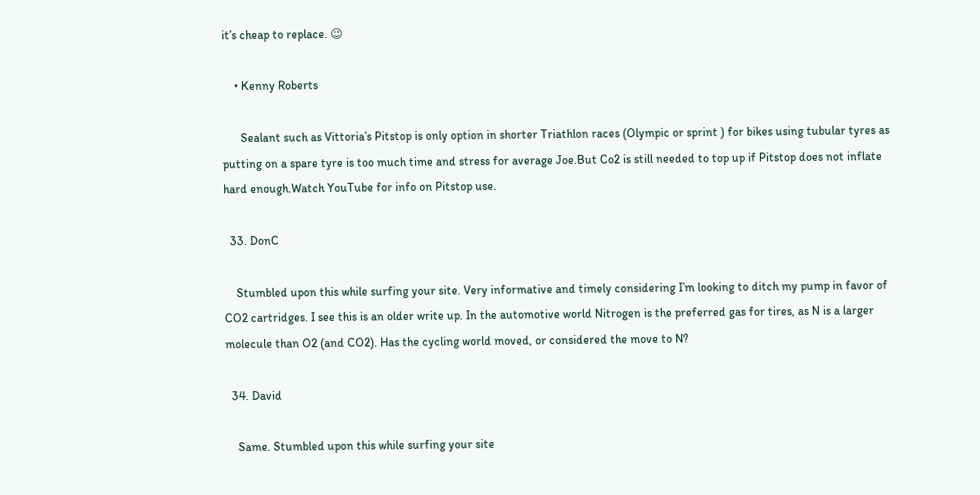it’s cheap to replace. 😉

    • Kenny Roberts

      Sealant such as Vittoria’s Pitstop is only option in shorter Triathlon races (Olympic or sprint ) for bikes using tubular tyres as putting on a spare tyre is too much time and stress for average Joe.But Co2 is still needed to top up if Pitstop does not inflate hard enough.Watch YouTube for info on Pitstop use.

  33. DonC

    Stumbled upon this while surfing your site. Very informative and timely considering I’m looking to ditch my pump in favor of CO2 cartridges. I see this is an older write up. In the automotive world Nitrogen is the preferred gas for tires, as N is a larger molecule than O2 (and CO2). Has the cycling world moved, or considered the move to N?

  34. David

    Same. Stumbled upon this while surfing your site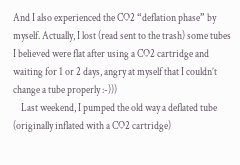And I also experienced the CO2 “deflation phase” by myself. Actually, I lost (read sent to the trash) some tubes I believed were flat after using a CO2 cartridge and waiting for 1 or 2 days, angry at myself that I couldn’t change a tube properly :-)))
    Last weekend, I pumped the old way a deflated tube (originally inflated with a CO2 cartridge)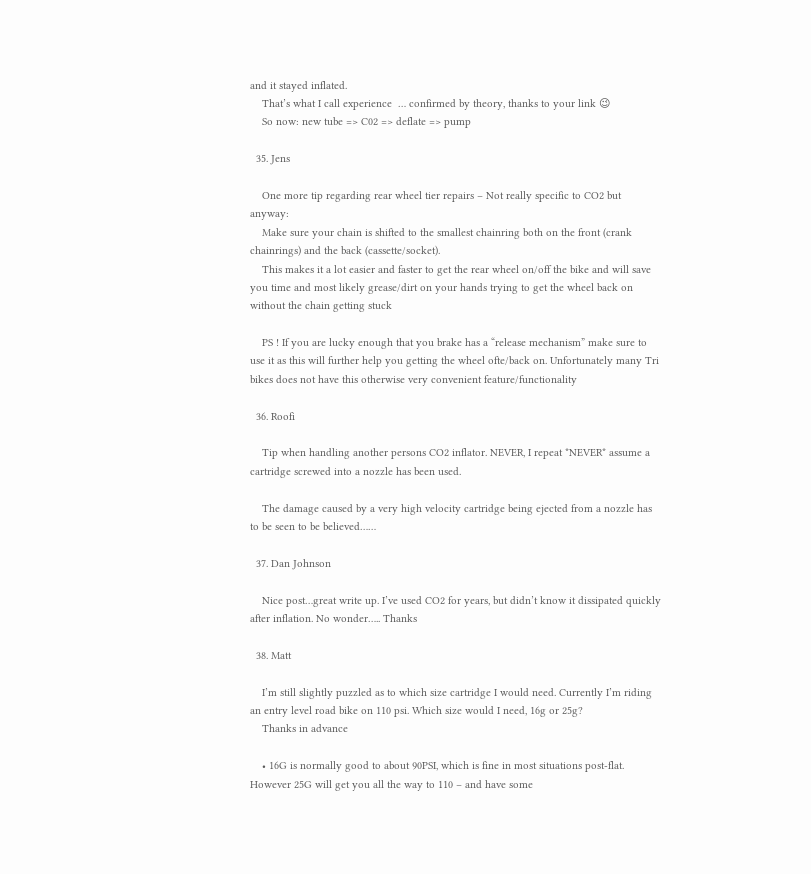and it stayed inflated.
    That’s what I call experience  … confirmed by theory, thanks to your link 😉
    So now: new tube => C02 => deflate => pump

  35. Jens

    One more tip regarding rear wheel tier repairs – Not really specific to CO2 but anyway:
    Make sure your chain is shifted to the smallest chainring both on the front (crank chainrings) and the back (cassette/socket).
    This makes it a lot easier and faster to get the rear wheel on/off the bike and will save you time and most likely grease/dirt on your hands trying to get the wheel back on without the chain getting stuck

    PS ! If you are lucky enough that you brake has a “release mechanism” make sure to use it as this will further help you getting the wheel ofte/back on. Unfortunately many Tri bikes does not have this otherwise very convenient feature/functionality

  36. Roofi

    Tip when handling another persons CO2 inflator. NEVER, I repeat *NEVER* assume a cartridge screwed into a nozzle has been used.

    The damage caused by a very high velocity cartridge being ejected from a nozzle has to be seen to be believed……

  37. Dan Johnson

    Nice post…great write up. I’ve used CO2 for years, but didn’t know it dissipated quickly after inflation. No wonder….. Thanks

  38. Matt

    I’m still slightly puzzled as to which size cartridge I would need. Currently I’m riding an entry level road bike on 110 psi. Which size would I need, 16g or 25g?
    Thanks in advance

    • 16G is normally good to about 90PSI, which is fine in most situations post-flat. However 25G will get you all the way to 110 – and have some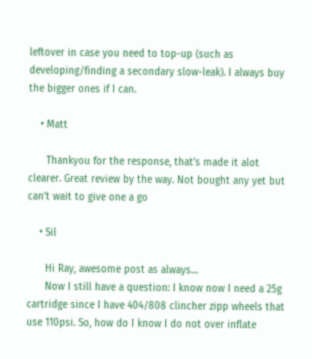leftover in case you need to top-up (such as developing/finding a secondary slow-leak). I always buy the bigger ones if I can.

    • Matt

      Thankyou for the response, that’s made it alot clearer. Great review by the way. Not bought any yet but can’t wait to give one a go

    • Sil

      Hi Ray, awesome post as always…
      Now I still have a question: I know now I need a 25g cartridge since I have 404/808 clincher zipp wheels that use 110psi. So, how do I know I do not over inflate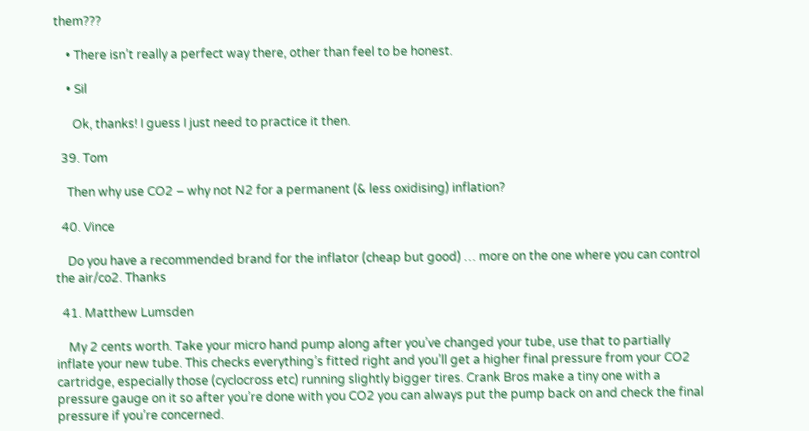them???

    • There isn’t really a perfect way there, other than feel to be honest.

    • Sil

      Ok, thanks! I guess I just need to practice it then.

  39. Tom

    Then why use CO2 – why not N2 for a permanent (& less oxidising) inflation?

  40. Vince

    Do you have a recommended brand for the inflator (cheap but good) … more on the one where you can control the air/co2. Thanks

  41. Matthew Lumsden

    My 2 cents worth. Take your micro hand pump along after you’ve changed your tube, use that to partially inflate your new tube. This checks everything’s fitted right and you’ll get a higher final pressure from your CO2 cartridge, especially those (cyclocross etc) running slightly bigger tires. Crank Bros make a tiny one with a pressure gauge on it so after you’re done with you CO2 you can always put the pump back on and check the final pressure if you’re concerned.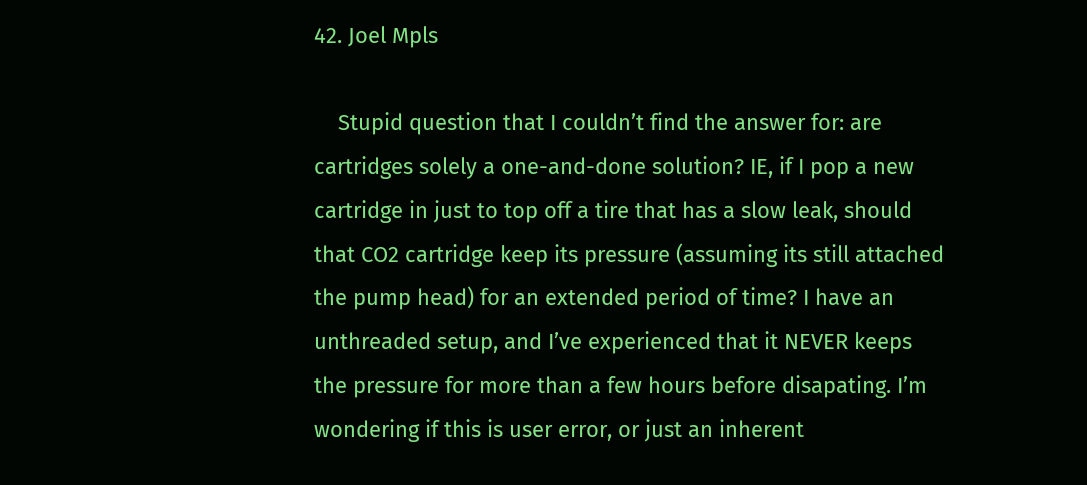42. Joel Mpls

    Stupid question that I couldn’t find the answer for: are cartridges solely a one-and-done solution? IE, if I pop a new cartridge in just to top off a tire that has a slow leak, should that CO2 cartridge keep its pressure (assuming its still attached the pump head) for an extended period of time? I have an unthreaded setup, and I’ve experienced that it NEVER keeps the pressure for more than a few hours before disapating. I’m wondering if this is user error, or just an inherent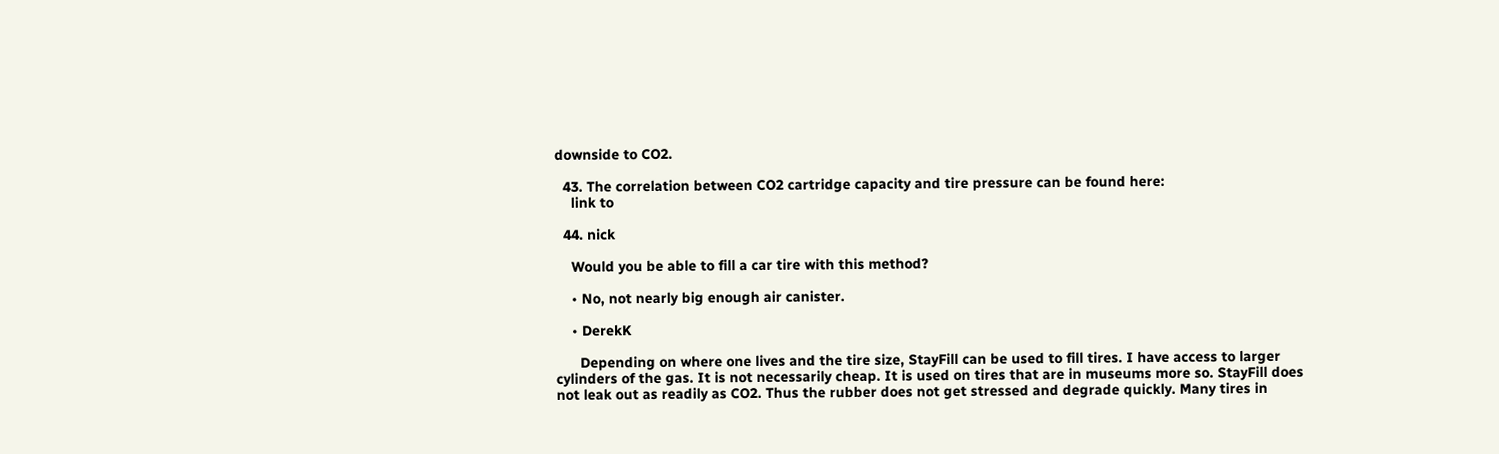downside to CO2.

  43. The correlation between CO2 cartridge capacity and tire pressure can be found here:
    link to

  44. nick

    Would you be able to fill a car tire with this method?

    • No, not nearly big enough air canister.

    • DerekK

      Depending on where one lives and the tire size, StayFill can be used to fill tires. I have access to larger cylinders of the gas. It is not necessarily cheap. It is used on tires that are in museums more so. StayFill does not leak out as readily as CO2. Thus the rubber does not get stressed and degrade quickly. Many tires in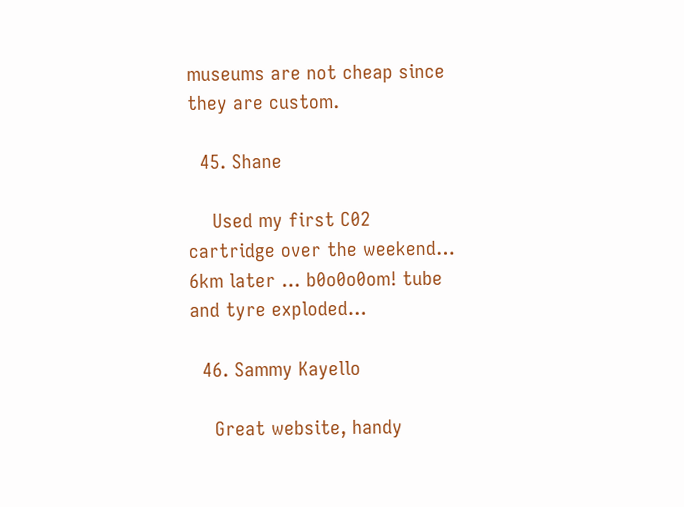museums are not cheap since they are custom.

  45. Shane

    Used my first C02 cartridge over the weekend… 6km later … b0o0o0om! tube and tyre exploded…

  46. Sammy Kayello

    Great website, handy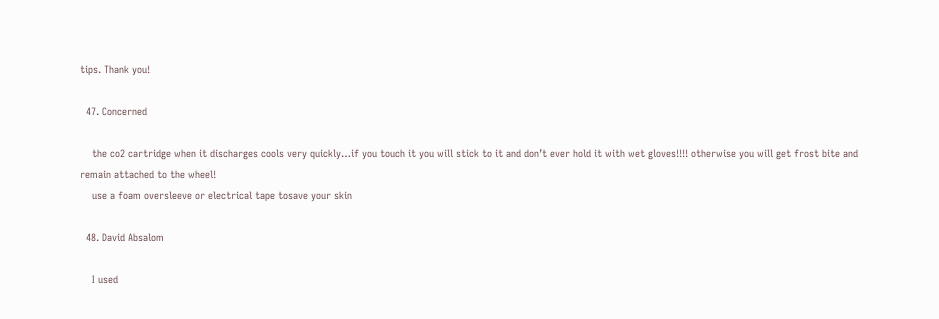tips. Thank you!

  47. Concerned

    the co2 cartridge when it discharges cools very quickly…if you touch it you will stick to it and don’t ever hold it with wet gloves!!!! otherwise you will get frost bite and remain attached to the wheel!
    use a foam oversleeve or electrical tape tosave your skin

  48. David Absalom

    I used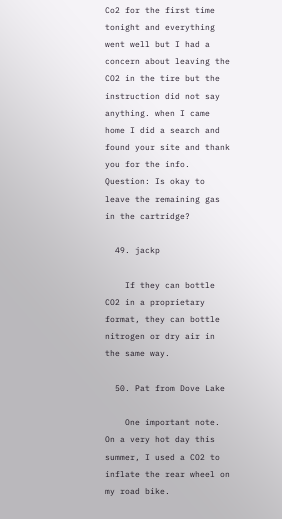Co2 for the first time tonight and everything went well but I had a concern about leaving the CO2 in the tire but the instruction did not say anything. when I came home I did a search and found your site and thank you for the info. Question: Is okay to leave the remaining gas in the cartridge?

  49. jackp

    If they can bottle CO2 in a proprietary format, they can bottle nitrogen or dry air in the same way.

  50. Pat from Dove Lake

    One important note. On a very hot day this summer, I used a CO2 to inflate the rear wheel on my road bike.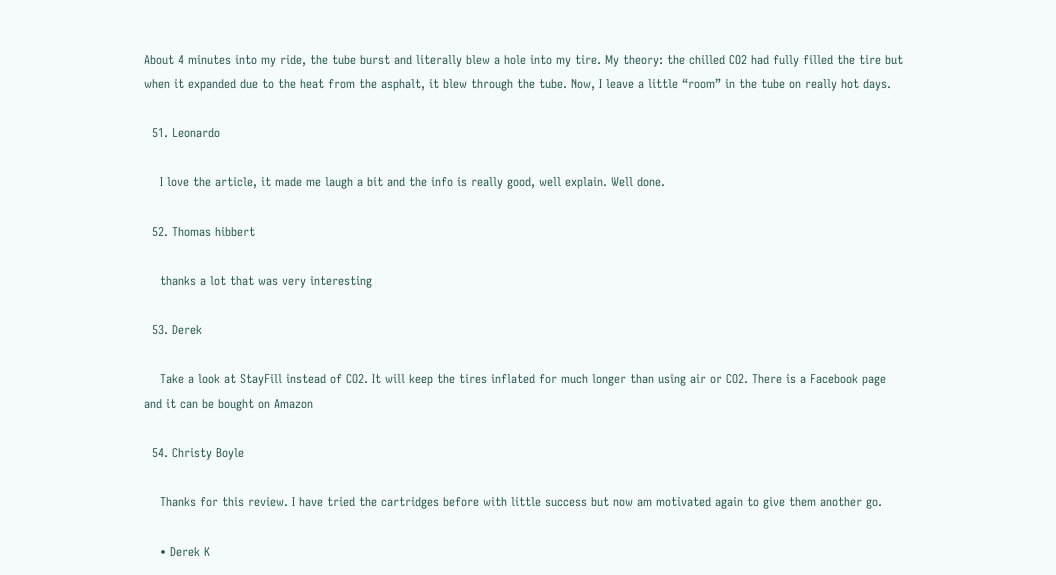About 4 minutes into my ride, the tube burst and literally blew a hole into my tire. My theory: the chilled CO2 had fully filled the tire but when it expanded due to the heat from the asphalt, it blew through the tube. Now, I leave a little “room” in the tube on really hot days.

  51. Leonardo

    I love the article, it made me laugh a bit and the info is really good, well explain. Well done.

  52. Thomas hibbert

    thanks a lot that was very interesting

  53. Derek

    Take a look at StayFill instead of CO2. It will keep the tires inflated for much longer than using air or CO2. There is a Facebook page and it can be bought on Amazon

  54. Christy Boyle

    Thanks for this review. I have tried the cartridges before with little success but now am motivated again to give them another go.

    • Derek K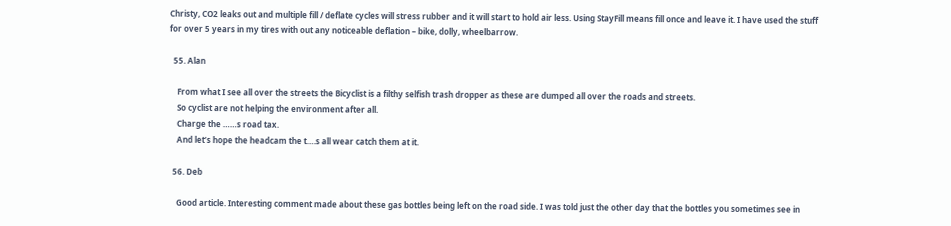Christy, CO2 leaks out and multiple fill / deflate cycles will stress rubber and it will start to hold air less. Using StayFill means fill once and leave it. I have used the stuff for over 5 years in my tires with out any noticeable deflation – bike, dolly, wheelbarrow.

  55. Alan

    From what I see all over the streets the Bicyclist is a filthy selfish trash dropper as these are dumped all over the roads and streets.
    So cyclist are not helping the environment after all.
    Charge the ……s road tax.
    And let’s hope the headcam the t….s all wear catch them at it.

  56. Deb

    Good article. Interesting comment made about these gas bottles being left on the road side. I was told just the other day that the bottles you sometimes see in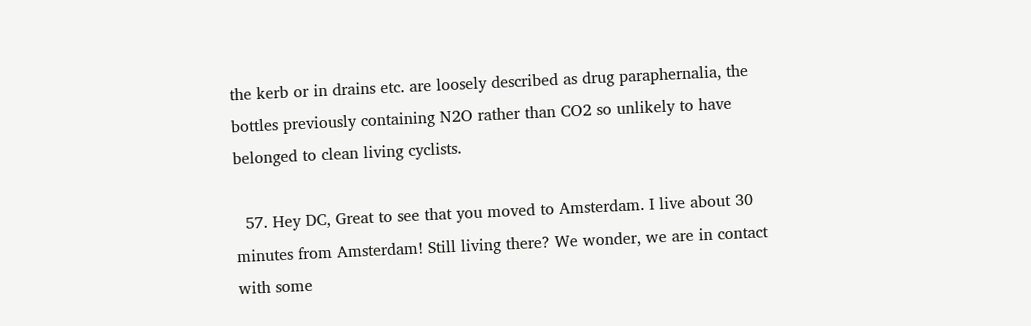the kerb or in drains etc. are loosely described as drug paraphernalia, the bottles previously containing N2O rather than CO2 so unlikely to have belonged to clean living cyclists.

  57. Hey DC, Great to see that you moved to Amsterdam. I live about 30 minutes from Amsterdam! Still living there? We wonder, we are in contact with some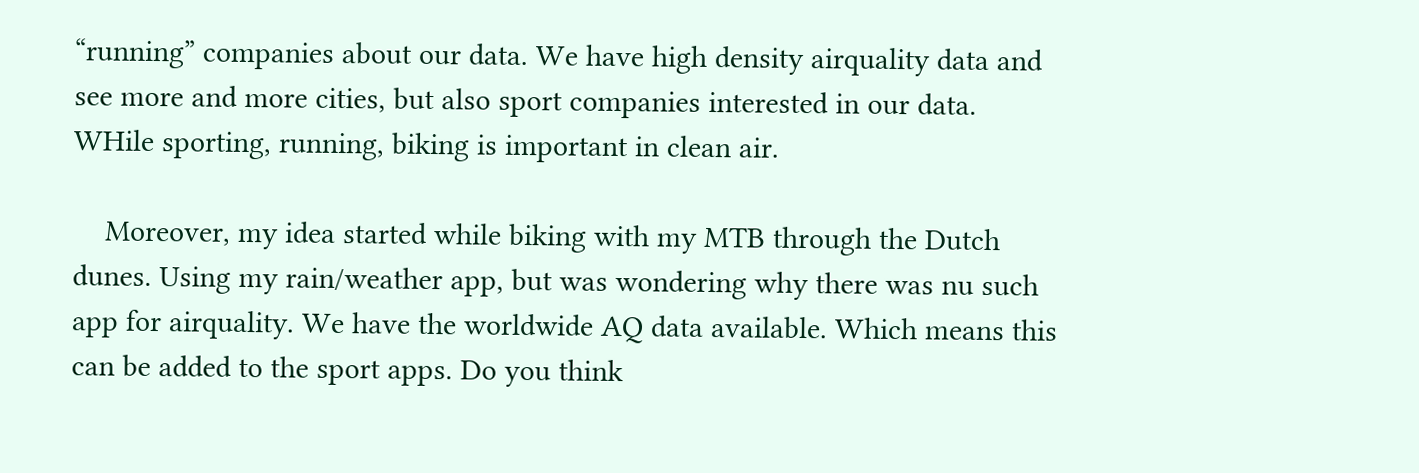“running” companies about our data. We have high density airquality data and see more and more cities, but also sport companies interested in our data. WHile sporting, running, biking is important in clean air.

    Moreover, my idea started while biking with my MTB through the Dutch dunes. Using my rain/weather app, but was wondering why there was nu such app for airquality. We have the worldwide AQ data available. Which means this can be added to the sport apps. Do you think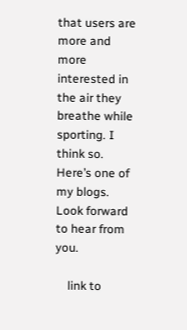that users are more and more interested in the air they breathe while sporting. I think so. Here’s one of my blogs. Look forward to hear from you.

    link to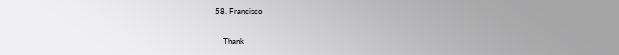58. Francisco

    Thank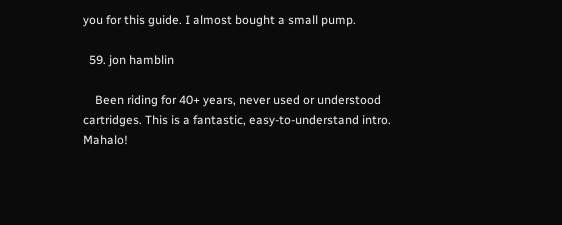you for this guide. I almost bought a small pump.

  59. jon hamblin

    Been riding for 40+ years, never used or understood cartridges. This is a fantastic, easy-to-understand intro. Mahalo!